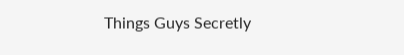Things Guys Secretly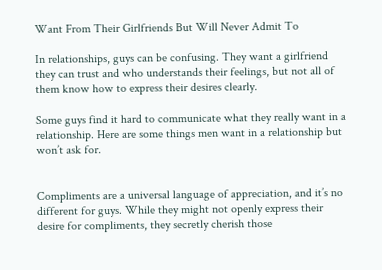Want From Their Girlfriends But Will Never Admit To

In relationships, guys can be confusing. They want a girlfriend they can trust and who understands their feelings, but not all of them know how to express their desires clearly.

Some guys find it hard to communicate what they really want in a relationship. Here are some things men want in a relationship but won’t ask for.


Compliments are a universal language of appreciation, and it’s no different for guys. While they might not openly express their desire for compliments, they secretly cherish those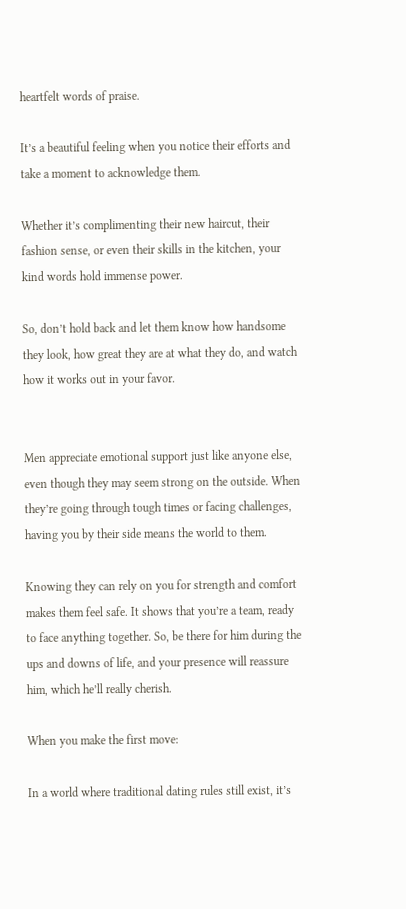heartfelt words of praise.

It’s a beautiful feeling when you notice their efforts and take a moment to acknowledge them.

Whether it’s complimenting their new haircut, their fashion sense, or even their skills in the kitchen, your kind words hold immense power.

So, don’t hold back and let them know how handsome they look, how great they are at what they do, and watch how it works out in your favor.


Men appreciate emotional support just like anyone else, even though they may seem strong on the outside. When they’re going through tough times or facing challenges, having you by their side means the world to them.

Knowing they can rely on you for strength and comfort makes them feel safe. It shows that you’re a team, ready to face anything together. So, be there for him during the ups and downs of life, and your presence will reassure him, which he’ll really cherish.

When you make the first move:

In a world where traditional dating rules still exist, it’s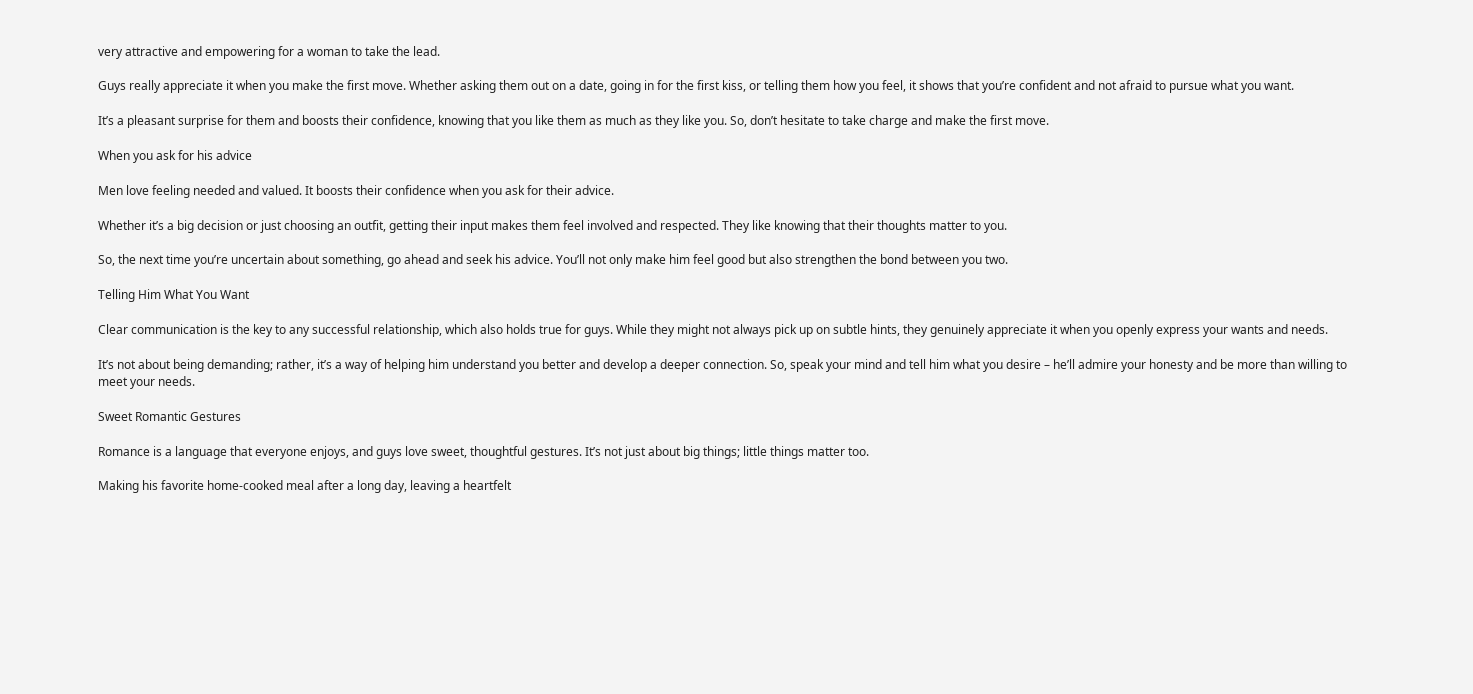very attractive and empowering for a woman to take the lead.

Guys really appreciate it when you make the first move. Whether asking them out on a date, going in for the first kiss, or telling them how you feel, it shows that you’re confident and not afraid to pursue what you want.

It’s a pleasant surprise for them and boosts their confidence, knowing that you like them as much as they like you. So, don’t hesitate to take charge and make the first move.

When you ask for his advice

Men love feeling needed and valued. It boosts their confidence when you ask for their advice.

Whether it’s a big decision or just choosing an outfit, getting their input makes them feel involved and respected. They like knowing that their thoughts matter to you.

So, the next time you’re uncertain about something, go ahead and seek his advice. You’ll not only make him feel good but also strengthen the bond between you two.

Telling Him What You Want

Clear communication is the key to any successful relationship, which also holds true for guys. While they might not always pick up on subtle hints, they genuinely appreciate it when you openly express your wants and needs.

It’s not about being demanding; rather, it’s a way of helping him understand you better and develop a deeper connection. So, speak your mind and tell him what you desire – he’ll admire your honesty and be more than willing to meet your needs.

Sweet Romantic Gestures

Romance is a language that everyone enjoys, and guys love sweet, thoughtful gestures. It’s not just about big things; little things matter too.

Making his favorite home-cooked meal after a long day, leaving a heartfelt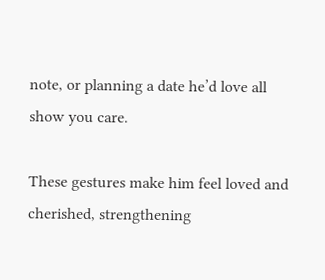note, or planning a date he’d love all show you care.

These gestures make him feel loved and cherished, strengthening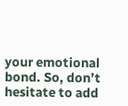your emotional bond. So, don’t hesitate to add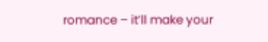romance – it’ll make your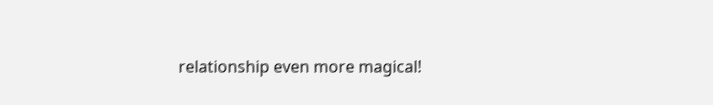relationship even more magical!